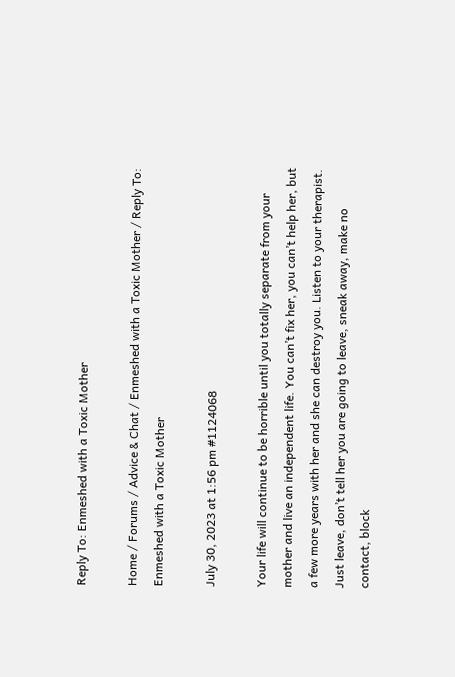Reply To: Enmeshed with a Toxic Mother

Home / Forums / Advice & Chat / Enmeshed with a Toxic Mother / Reply To: Enmeshed with a Toxic Mother

July 30, 2023 at 1:56 pm #1124068

Your life will continue to be horrible until you totally separate from your mother and live an independent life. You can’t fix her, you can’t help her, but a few more years with her and she can destroy you. Listen to your therapist. Just leave, don’t tell her you are going to leave, sneak away, make no contact, block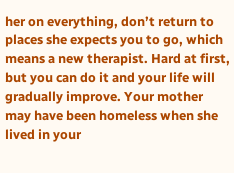her on everything, don’t return to places she expects you to go, which means a new therapist. Hard at first, but you can do it and your life will gradually improve. Your mother may have been homeless when she lived in your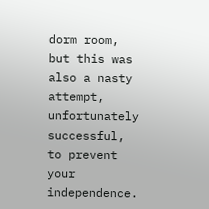dorm room, but this was also a nasty attempt, unfortunately successful, to prevent your independence.